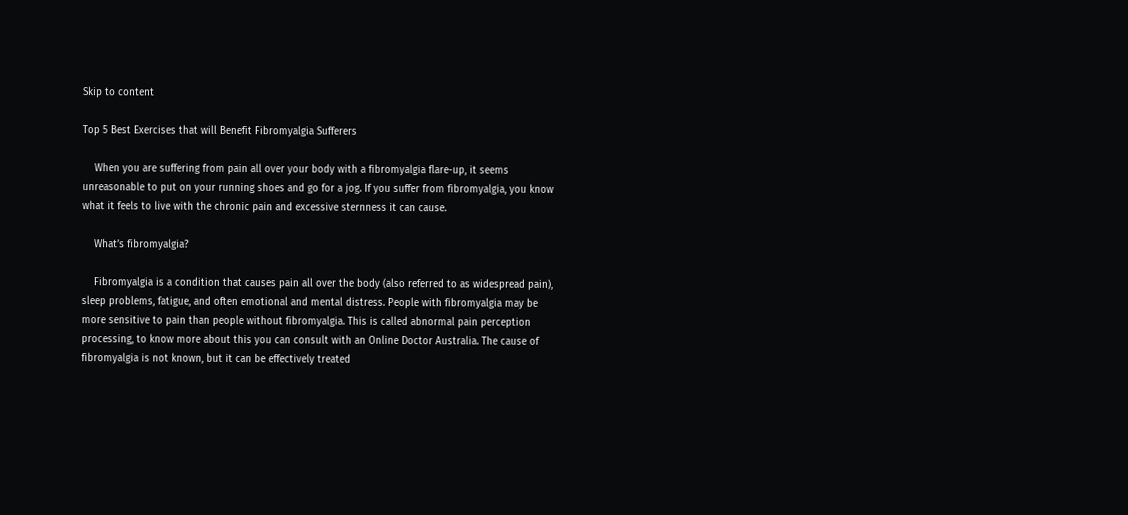Skip to content

Top 5 Best Exercises that will Benefit Fibromyalgia Sufferers

    When you are suffering from pain all over your body with a fibromyalgia flare-up, it seems unreasonable to put on your running shoes and go for a jog. If you suffer from fibromyalgia, you know what it feels to live with the chronic pain and excessive sternness it can cause.

    What’s fibromyalgia?

    Fibromyalgia is a condition that causes pain all over the body (also referred to as widespread pain), sleep problems, fatigue, and often emotional and mental distress. People with fibromyalgia may be more sensitive to pain than people without fibromyalgia. This is called abnormal pain perception processing, to know more about this you can consult with an Online Doctor Australia. The cause of fibromyalgia is not known, but it can be effectively treated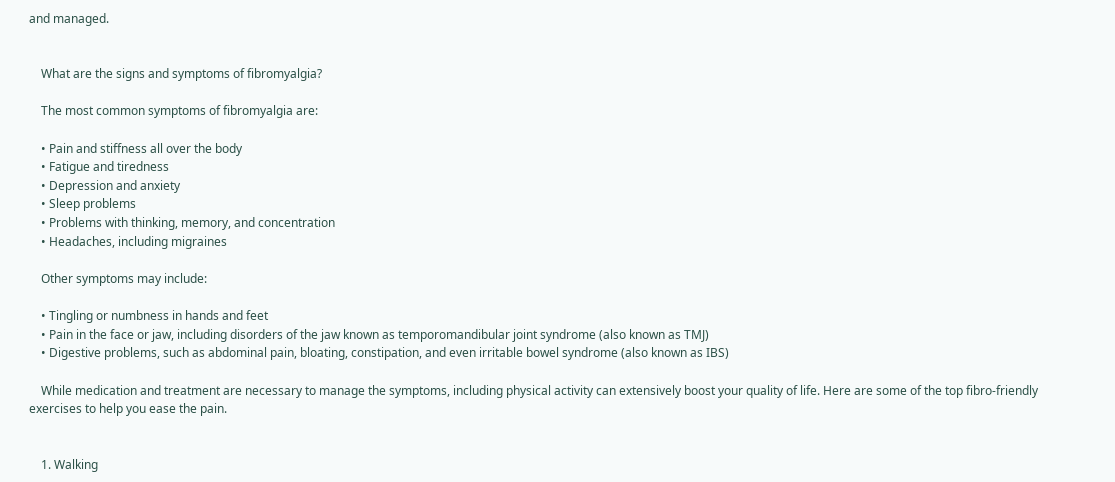and managed.


    What are the signs and symptoms of fibromyalgia?

    The most common symptoms of fibromyalgia are:

    • Pain and stiffness all over the body
    • Fatigue and tiredness
    • Depression and anxiety
    • Sleep problems
    • Problems with thinking, memory, and concentration
    • Headaches, including migraines

    Other symptoms may include:

    • Tingling or numbness in hands and feet
    • Pain in the face or jaw, including disorders of the jaw known as temporomandibular joint syndrome (also known as TMJ)
    • Digestive problems, such as abdominal pain, bloating, constipation, and even irritable bowel syndrome (also known as IBS)

    While medication and treatment are necessary to manage the symptoms, including physical activity can extensively boost your quality of life. Here are some of the top fibro-friendly exercises to help you ease the pain.


    1. Walking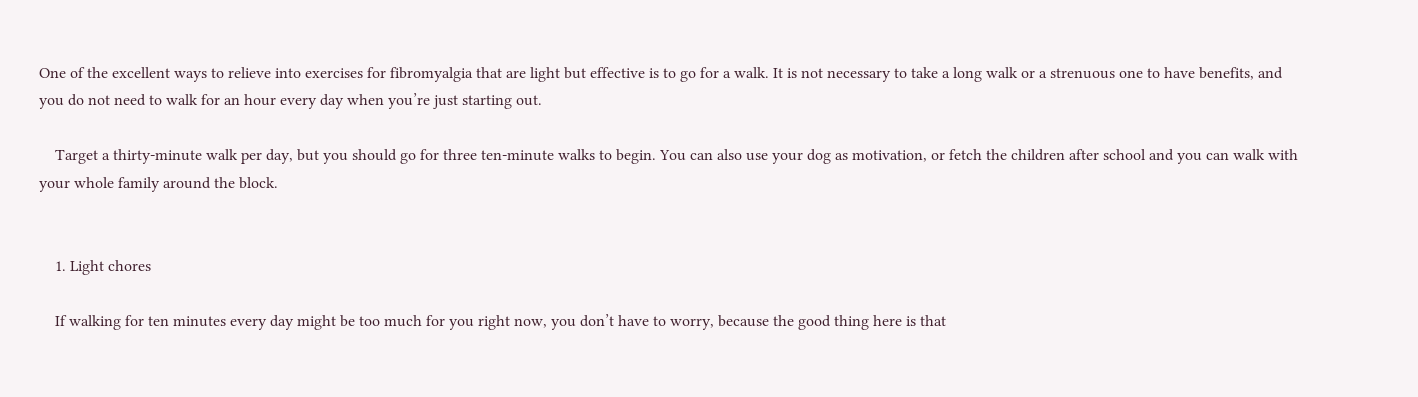One of the excellent ways to relieve into exercises for fibromyalgia that are light but effective is to go for a walk. It is not necessary to take a long walk or a strenuous one to have benefits, and you do not need to walk for an hour every day when you’re just starting out.

    Target a thirty-minute walk per day, but you should go for three ten-minute walks to begin. You can also use your dog as motivation, or fetch the children after school and you can walk with your whole family around the block.


    1. Light chores

    If walking for ten minutes every day might be too much for you right now, you don’t have to worry, because the good thing here is that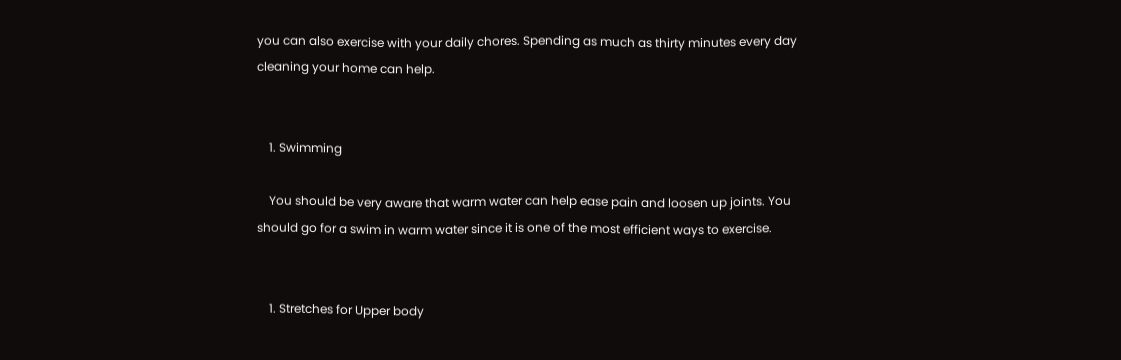you can also exercise with your daily chores. Spending as much as thirty minutes every day cleaning your home can help.


    1. Swimming

    You should be very aware that warm water can help ease pain and loosen up joints. You should go for a swim in warm water since it is one of the most efficient ways to exercise.


    1. Stretches for Upper body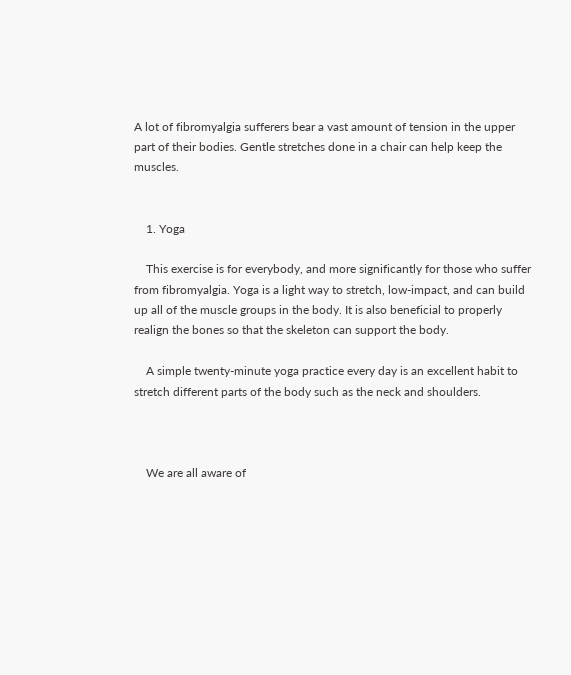A lot of fibromyalgia sufferers bear a vast amount of tension in the upper part of their bodies. Gentle stretches done in a chair can help keep the muscles.


    1. Yoga

    This exercise is for everybody, and more significantly for those who suffer from fibromyalgia. Yoga is a light way to stretch, low-impact, and can build up all of the muscle groups in the body. It is also beneficial to properly realign the bones so that the skeleton can support the body.

    A simple twenty-minute yoga practice every day is an excellent habit to stretch different parts of the body such as the neck and shoulders.



    We are all aware of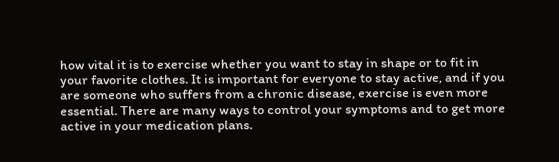how vital it is to exercise whether you want to stay in shape or to fit in your favorite clothes. It is important for everyone to stay active, and if you are someone who suffers from a chronic disease, exercise is even more essential. There are many ways to control your symptoms and to get more active in your medication plans.